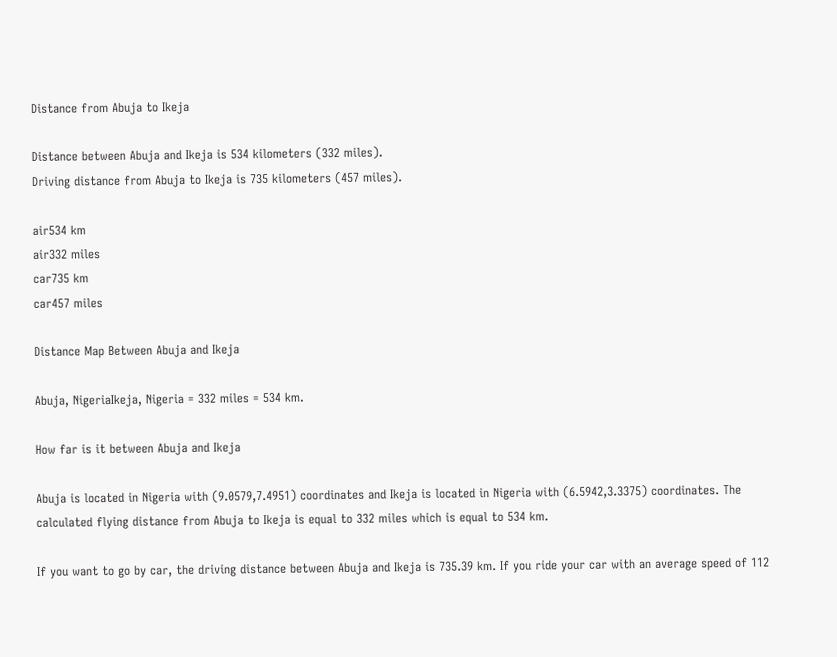Distance from Abuja to Ikeja

Distance between Abuja and Ikeja is 534 kilometers (332 miles).
Driving distance from Abuja to Ikeja is 735 kilometers (457 miles).

air534 km
air332 miles
car735 km
car457 miles

Distance Map Between Abuja and Ikeja

Abuja, NigeriaIkeja, Nigeria = 332 miles = 534 km.

How far is it between Abuja and Ikeja

Abuja is located in Nigeria with (9.0579,7.4951) coordinates and Ikeja is located in Nigeria with (6.5942,3.3375) coordinates. The calculated flying distance from Abuja to Ikeja is equal to 332 miles which is equal to 534 km.

If you want to go by car, the driving distance between Abuja and Ikeja is 735.39 km. If you ride your car with an average speed of 112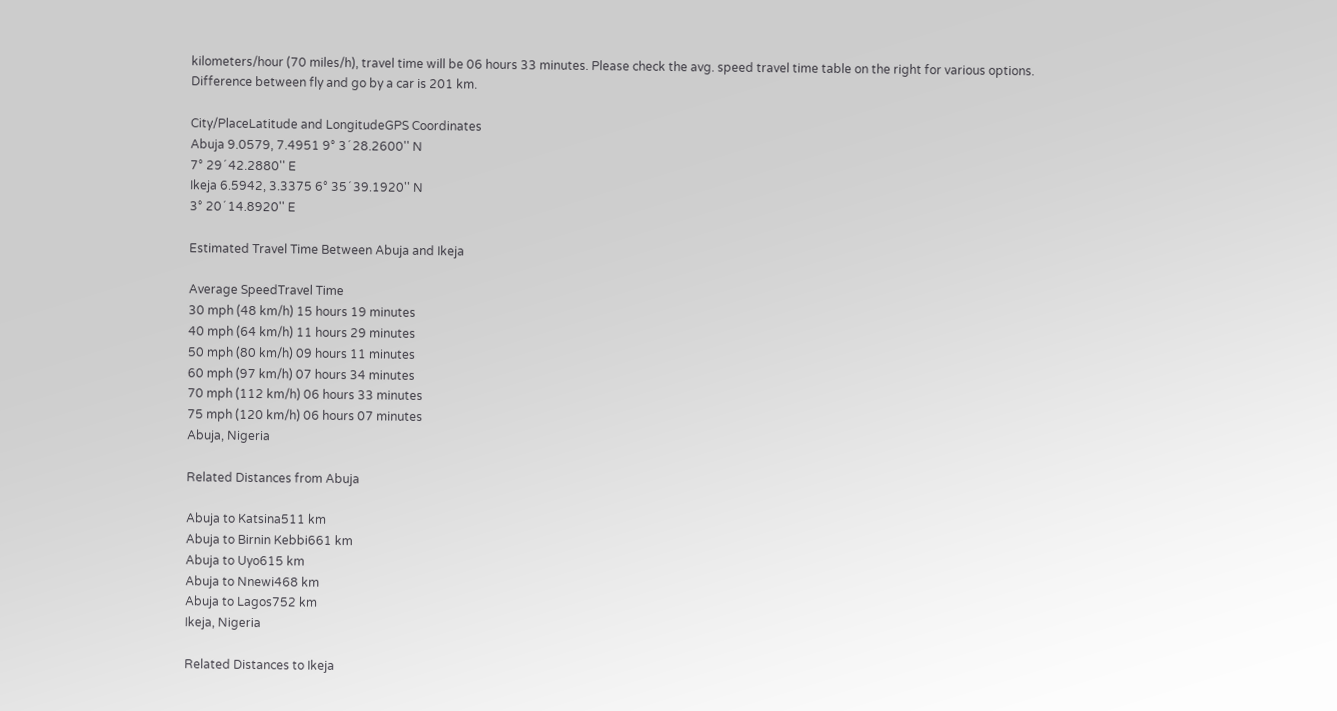kilometers/hour (70 miles/h), travel time will be 06 hours 33 minutes. Please check the avg. speed travel time table on the right for various options.
Difference between fly and go by a car is 201 km.

City/PlaceLatitude and LongitudeGPS Coordinates
Abuja 9.0579, 7.4951 9° 3´ 28.2600'' N
7° 29´ 42.2880'' E
Ikeja 6.5942, 3.3375 6° 35´ 39.1920'' N
3° 20´ 14.8920'' E

Estimated Travel Time Between Abuja and Ikeja

Average SpeedTravel Time
30 mph (48 km/h) 15 hours 19 minutes
40 mph (64 km/h) 11 hours 29 minutes
50 mph (80 km/h) 09 hours 11 minutes
60 mph (97 km/h) 07 hours 34 minutes
70 mph (112 km/h) 06 hours 33 minutes
75 mph (120 km/h) 06 hours 07 minutes
Abuja, Nigeria

Related Distances from Abuja

Abuja to Katsina511 km
Abuja to Birnin Kebbi661 km
Abuja to Uyo615 km
Abuja to Nnewi468 km
Abuja to Lagos752 km
Ikeja, Nigeria

Related Distances to Ikeja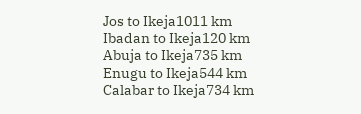Jos to Ikeja1011 km
Ibadan to Ikeja120 km
Abuja to Ikeja735 km
Enugu to Ikeja544 km
Calabar to Ikeja734 km